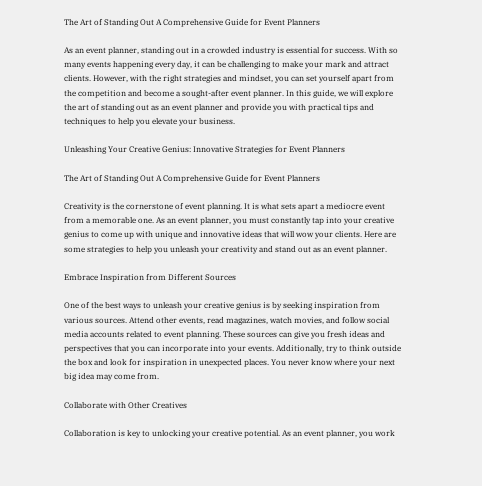The Art of Standing Out A Comprehensive Guide for Event Planners

As an event planner, standing out in a crowded industry is essential for success. With so many events happening every day, it can be challenging to make your mark and attract clients. However, with the right strategies and mindset, you can set yourself apart from the competition and become a sought-after event planner. In this guide, we will explore the art of standing out as an event planner and provide you with practical tips and techniques to help you elevate your business.

Unleashing Your Creative Genius: Innovative Strategies for Event Planners

The Art of Standing Out A Comprehensive Guide for Event Planners

Creativity is the cornerstone of event planning. It is what sets apart a mediocre event from a memorable one. As an event planner, you must constantly tap into your creative genius to come up with unique and innovative ideas that will wow your clients. Here are some strategies to help you unleash your creativity and stand out as an event planner.

Embrace Inspiration from Different Sources

One of the best ways to unleash your creative genius is by seeking inspiration from various sources. Attend other events, read magazines, watch movies, and follow social media accounts related to event planning. These sources can give you fresh ideas and perspectives that you can incorporate into your events. Additionally, try to think outside the box and look for inspiration in unexpected places. You never know where your next big idea may come from.

Collaborate with Other Creatives

Collaboration is key to unlocking your creative potential. As an event planner, you work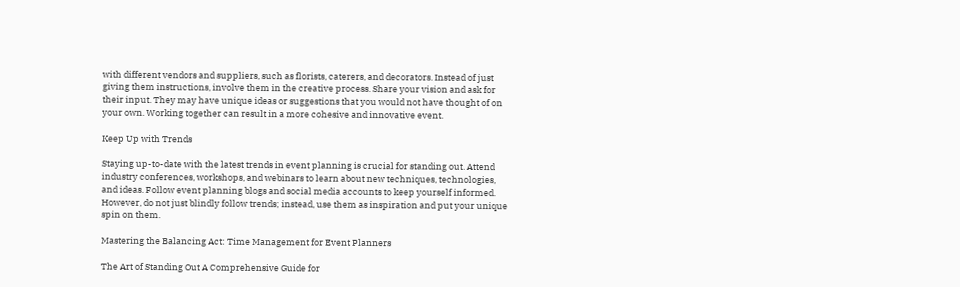with different vendors and suppliers, such as florists, caterers, and decorators. Instead of just giving them instructions, involve them in the creative process. Share your vision and ask for their input. They may have unique ideas or suggestions that you would not have thought of on your own. Working together can result in a more cohesive and innovative event.

Keep Up with Trends

Staying up-to-date with the latest trends in event planning is crucial for standing out. Attend industry conferences, workshops, and webinars to learn about new techniques, technologies, and ideas. Follow event planning blogs and social media accounts to keep yourself informed. However, do not just blindly follow trends; instead, use them as inspiration and put your unique spin on them.

Mastering the Balancing Act: Time Management for Event Planners

The Art of Standing Out A Comprehensive Guide for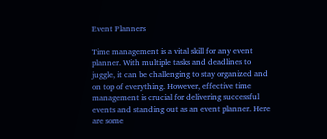Event Planners

Time management is a vital skill for any event planner. With multiple tasks and deadlines to juggle, it can be challenging to stay organized and on top of everything. However, effective time management is crucial for delivering successful events and standing out as an event planner. Here are some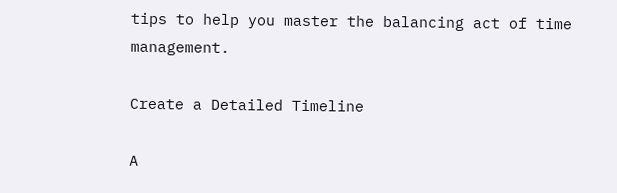tips to help you master the balancing act of time management.

Create a Detailed Timeline

A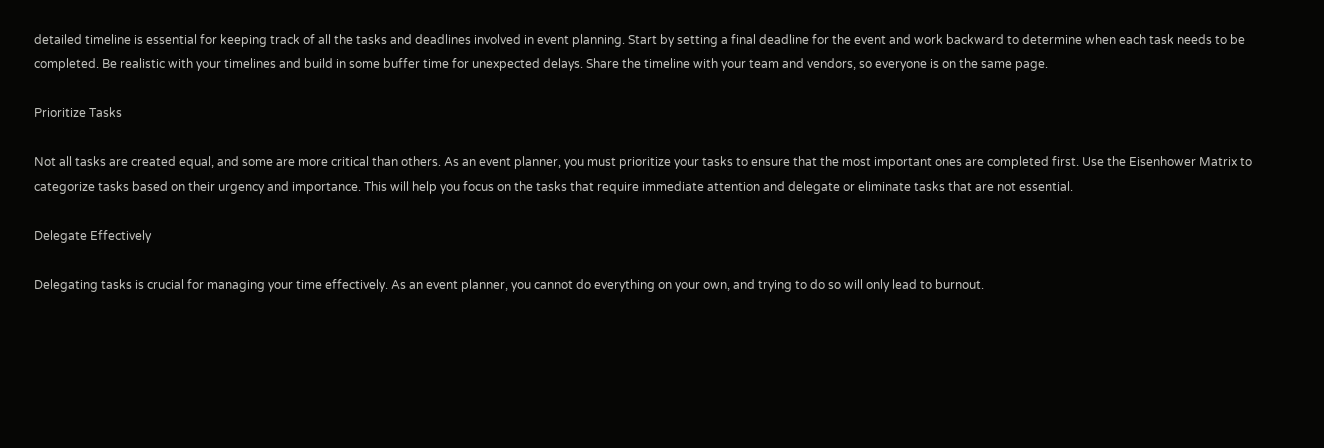detailed timeline is essential for keeping track of all the tasks and deadlines involved in event planning. Start by setting a final deadline for the event and work backward to determine when each task needs to be completed. Be realistic with your timelines and build in some buffer time for unexpected delays. Share the timeline with your team and vendors, so everyone is on the same page.

Prioritize Tasks

Not all tasks are created equal, and some are more critical than others. As an event planner, you must prioritize your tasks to ensure that the most important ones are completed first. Use the Eisenhower Matrix to categorize tasks based on their urgency and importance. This will help you focus on the tasks that require immediate attention and delegate or eliminate tasks that are not essential.

Delegate Effectively

Delegating tasks is crucial for managing your time effectively. As an event planner, you cannot do everything on your own, and trying to do so will only lead to burnout.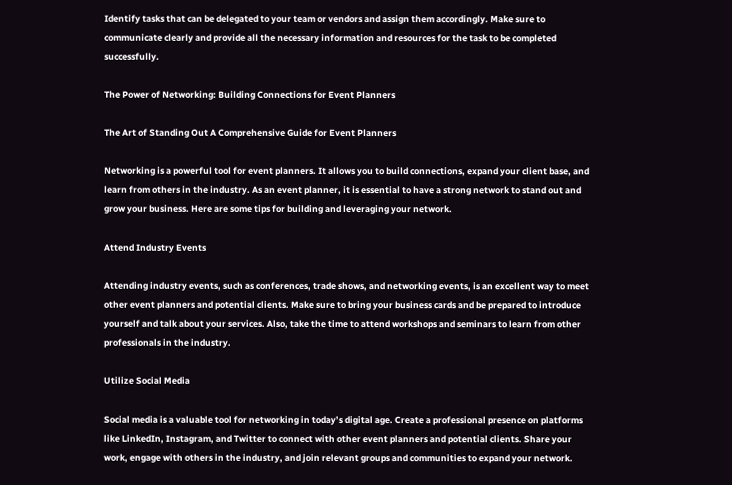Identify tasks that can be delegated to your team or vendors and assign them accordingly. Make sure to communicate clearly and provide all the necessary information and resources for the task to be completed successfully.

The Power of Networking: Building Connections for Event Planners

The Art of Standing Out A Comprehensive Guide for Event Planners

Networking is a powerful tool for event planners. It allows you to build connections, expand your client base, and learn from others in the industry. As an event planner, it is essential to have a strong network to stand out and grow your business. Here are some tips for building and leveraging your network.

Attend Industry Events

Attending industry events, such as conferences, trade shows, and networking events, is an excellent way to meet other event planners and potential clients. Make sure to bring your business cards and be prepared to introduce yourself and talk about your services. Also, take the time to attend workshops and seminars to learn from other professionals in the industry.

Utilize Social Media

Social media is a valuable tool for networking in today’s digital age. Create a professional presence on platforms like LinkedIn, Instagram, and Twitter to connect with other event planners and potential clients. Share your work, engage with others in the industry, and join relevant groups and communities to expand your network.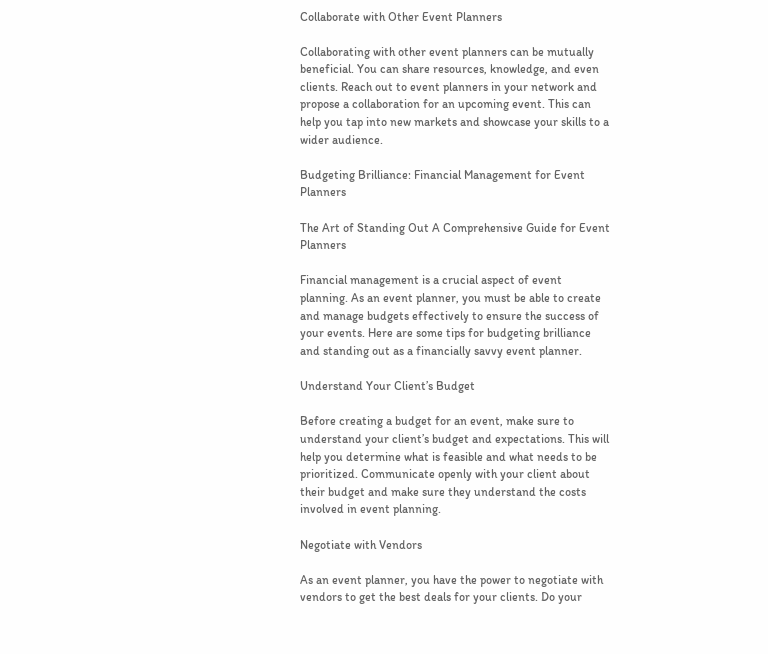Collaborate with Other Event Planners

Collaborating with other event planners can be mutually beneficial. You can share resources, knowledge, and even clients. Reach out to event planners in your network and propose a collaboration for an upcoming event. This can help you tap into new markets and showcase your skills to a wider audience.

Budgeting Brilliance: Financial Management for Event Planners

The Art of Standing Out A Comprehensive Guide for Event Planners

Financial management is a crucial aspect of event planning. As an event planner, you must be able to create and manage budgets effectively to ensure the success of your events. Here are some tips for budgeting brilliance and standing out as a financially savvy event planner.

Understand Your Client’s Budget

Before creating a budget for an event, make sure to understand your client’s budget and expectations. This will help you determine what is feasible and what needs to be prioritized. Communicate openly with your client about their budget and make sure they understand the costs involved in event planning.

Negotiate with Vendors

As an event planner, you have the power to negotiate with vendors to get the best deals for your clients. Do your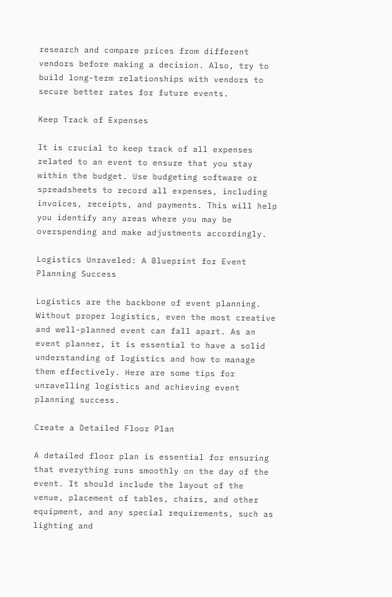research and compare prices from different vendors before making a decision. Also, try to build long-term relationships with vendors to secure better rates for future events.

Keep Track of Expenses

It is crucial to keep track of all expenses related to an event to ensure that you stay within the budget. Use budgeting software or spreadsheets to record all expenses, including invoices, receipts, and payments. This will help you identify any areas where you may be overspending and make adjustments accordingly.

Logistics Unraveled: A Blueprint for Event Planning Success

Logistics are the backbone of event planning. Without proper logistics, even the most creative and well-planned event can fall apart. As an event planner, it is essential to have a solid understanding of logistics and how to manage them effectively. Here are some tips for unravelling logistics and achieving event planning success.

Create a Detailed Floor Plan

A detailed floor plan is essential for ensuring that everything runs smoothly on the day of the event. It should include the layout of the venue, placement of tables, chairs, and other equipment, and any special requirements, such as lighting and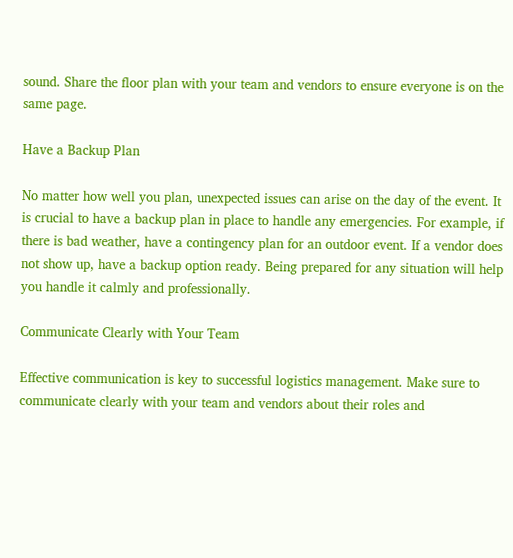sound. Share the floor plan with your team and vendors to ensure everyone is on the same page.

Have a Backup Plan

No matter how well you plan, unexpected issues can arise on the day of the event. It is crucial to have a backup plan in place to handle any emergencies. For example, if there is bad weather, have a contingency plan for an outdoor event. If a vendor does not show up, have a backup option ready. Being prepared for any situation will help you handle it calmly and professionally.

Communicate Clearly with Your Team

Effective communication is key to successful logistics management. Make sure to communicate clearly with your team and vendors about their roles and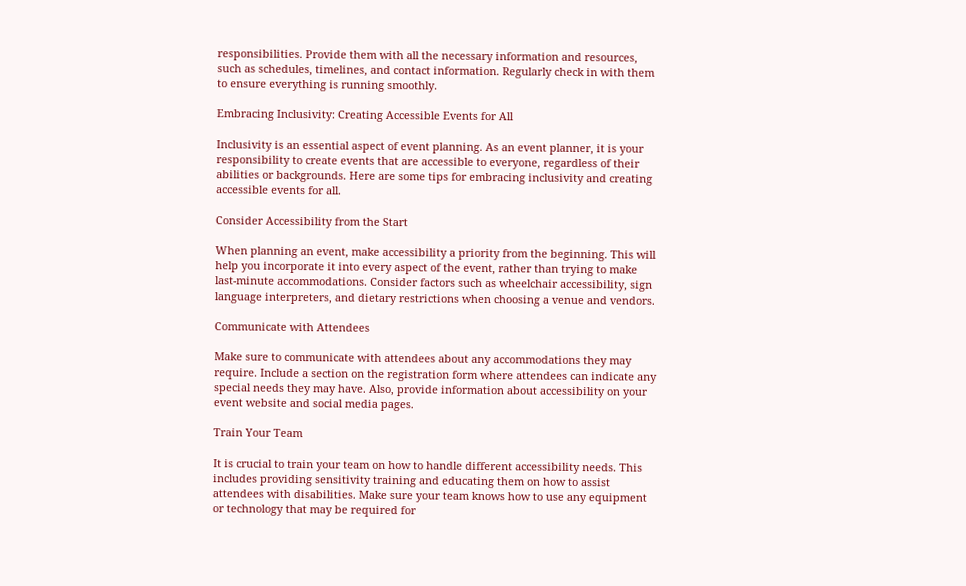responsibilities. Provide them with all the necessary information and resources, such as schedules, timelines, and contact information. Regularly check in with them to ensure everything is running smoothly.

Embracing Inclusivity: Creating Accessible Events for All

Inclusivity is an essential aspect of event planning. As an event planner, it is your responsibility to create events that are accessible to everyone, regardless of their abilities or backgrounds. Here are some tips for embracing inclusivity and creating accessible events for all.

Consider Accessibility from the Start

When planning an event, make accessibility a priority from the beginning. This will help you incorporate it into every aspect of the event, rather than trying to make last-minute accommodations. Consider factors such as wheelchair accessibility, sign language interpreters, and dietary restrictions when choosing a venue and vendors.

Communicate with Attendees

Make sure to communicate with attendees about any accommodations they may require. Include a section on the registration form where attendees can indicate any special needs they may have. Also, provide information about accessibility on your event website and social media pages.

Train Your Team

It is crucial to train your team on how to handle different accessibility needs. This includes providing sensitivity training and educating them on how to assist attendees with disabilities. Make sure your team knows how to use any equipment or technology that may be required for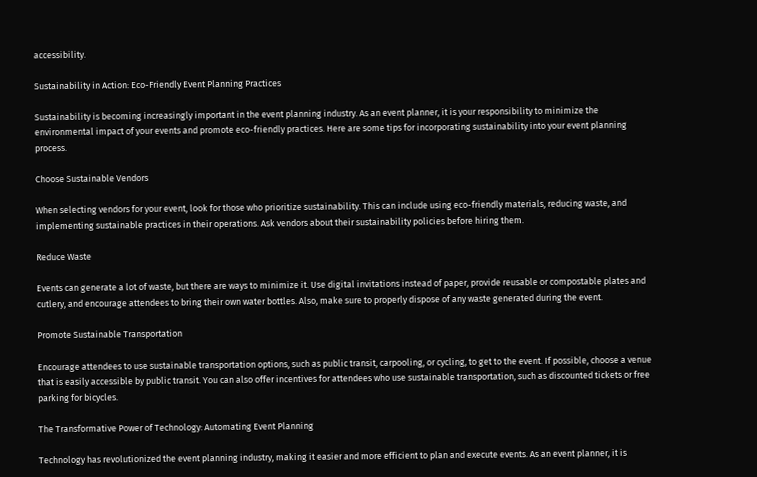accessibility.

Sustainability in Action: Eco-Friendly Event Planning Practices

Sustainability is becoming increasingly important in the event planning industry. As an event planner, it is your responsibility to minimize the environmental impact of your events and promote eco-friendly practices. Here are some tips for incorporating sustainability into your event planning process.

Choose Sustainable Vendors

When selecting vendors for your event, look for those who prioritize sustainability. This can include using eco-friendly materials, reducing waste, and implementing sustainable practices in their operations. Ask vendors about their sustainability policies before hiring them.

Reduce Waste

Events can generate a lot of waste, but there are ways to minimize it. Use digital invitations instead of paper, provide reusable or compostable plates and cutlery, and encourage attendees to bring their own water bottles. Also, make sure to properly dispose of any waste generated during the event.

Promote Sustainable Transportation

Encourage attendees to use sustainable transportation options, such as public transit, carpooling, or cycling, to get to the event. If possible, choose a venue that is easily accessible by public transit. You can also offer incentives for attendees who use sustainable transportation, such as discounted tickets or free parking for bicycles.

The Transformative Power of Technology: Automating Event Planning

Technology has revolutionized the event planning industry, making it easier and more efficient to plan and execute events. As an event planner, it is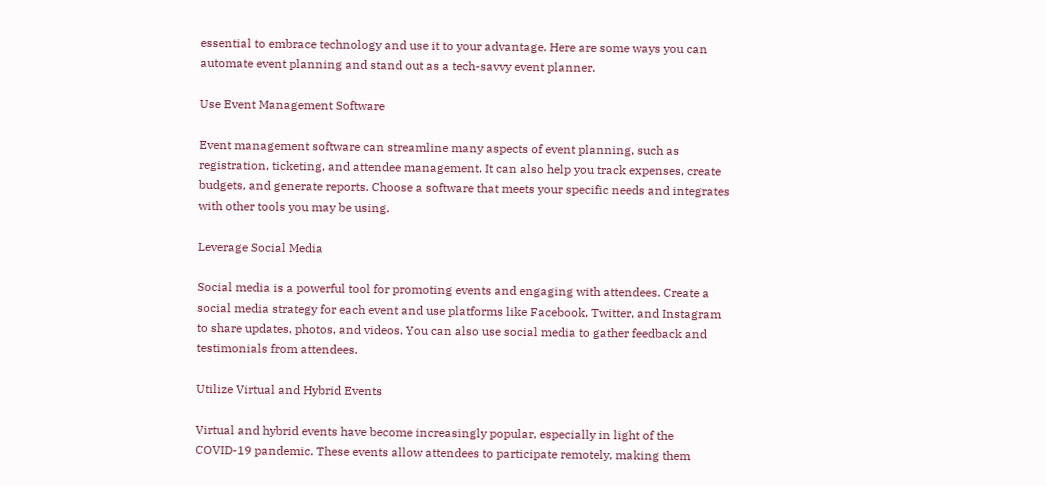essential to embrace technology and use it to your advantage. Here are some ways you can automate event planning and stand out as a tech-savvy event planner.

Use Event Management Software

Event management software can streamline many aspects of event planning, such as registration, ticketing, and attendee management. It can also help you track expenses, create budgets, and generate reports. Choose a software that meets your specific needs and integrates with other tools you may be using.

Leverage Social Media

Social media is a powerful tool for promoting events and engaging with attendees. Create a social media strategy for each event and use platforms like Facebook, Twitter, and Instagram to share updates, photos, and videos. You can also use social media to gather feedback and testimonials from attendees.

Utilize Virtual and Hybrid Events

Virtual and hybrid events have become increasingly popular, especially in light of the COVID-19 pandemic. These events allow attendees to participate remotely, making them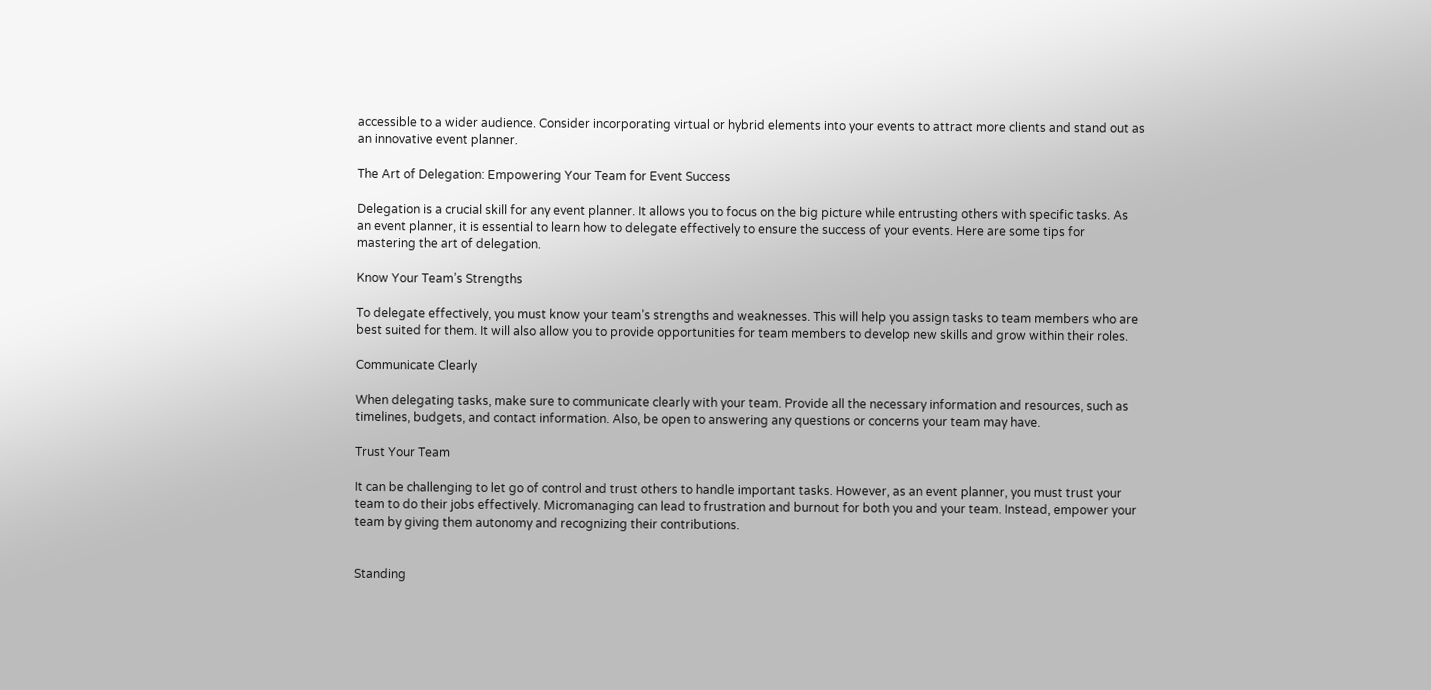accessible to a wider audience. Consider incorporating virtual or hybrid elements into your events to attract more clients and stand out as an innovative event planner.

The Art of Delegation: Empowering Your Team for Event Success

Delegation is a crucial skill for any event planner. It allows you to focus on the big picture while entrusting others with specific tasks. As an event planner, it is essential to learn how to delegate effectively to ensure the success of your events. Here are some tips for mastering the art of delegation.

Know Your Team’s Strengths

To delegate effectively, you must know your team’s strengths and weaknesses. This will help you assign tasks to team members who are best suited for them. It will also allow you to provide opportunities for team members to develop new skills and grow within their roles.

Communicate Clearly

When delegating tasks, make sure to communicate clearly with your team. Provide all the necessary information and resources, such as timelines, budgets, and contact information. Also, be open to answering any questions or concerns your team may have.

Trust Your Team

It can be challenging to let go of control and trust others to handle important tasks. However, as an event planner, you must trust your team to do their jobs effectively. Micromanaging can lead to frustration and burnout for both you and your team. Instead, empower your team by giving them autonomy and recognizing their contributions.


Standing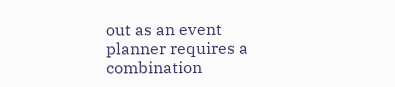out as an event planner requires a combination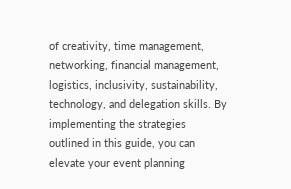of creativity, time management, networking, financial management, logistics, inclusivity, sustainability, technology, and delegation skills. By implementing the strategies outlined in this guide, you can elevate your event planning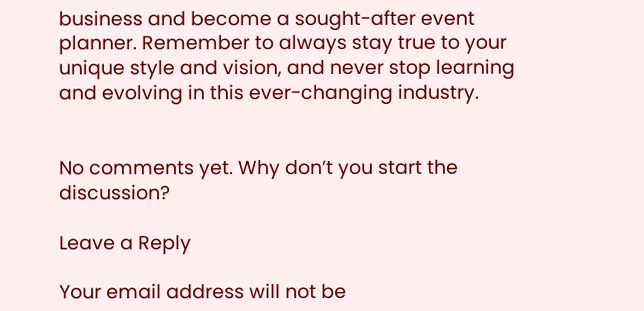business and become a sought-after event planner. Remember to always stay true to your unique style and vision, and never stop learning and evolving in this ever-changing industry.


No comments yet. Why don’t you start the discussion?

Leave a Reply

Your email address will not be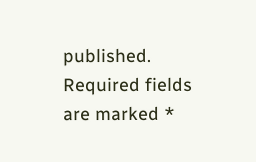published. Required fields are marked *